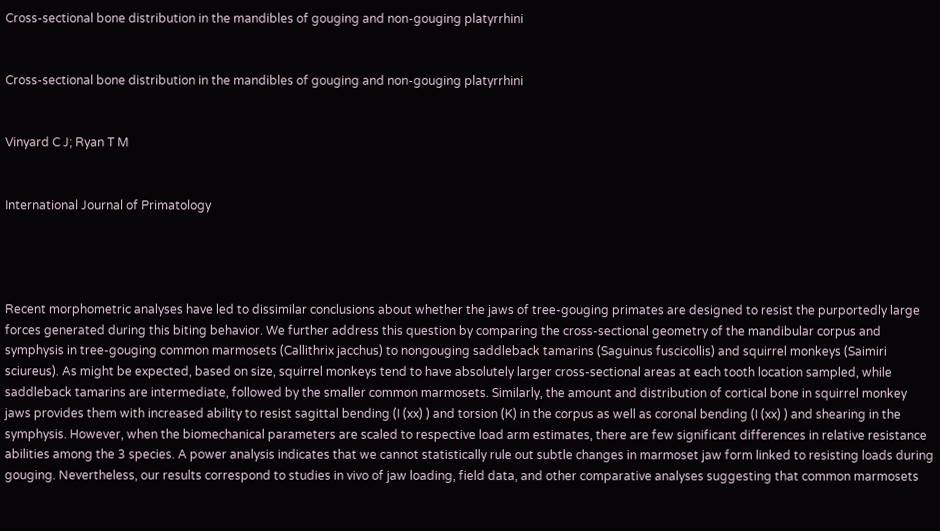Cross-sectional bone distribution in the mandibles of gouging and non-gouging platyrrhini


Cross-sectional bone distribution in the mandibles of gouging and non-gouging platyrrhini


Vinyard C J; Ryan T M


International Journal of Primatology




Recent morphometric analyses have led to dissimilar conclusions about whether the jaws of tree-gouging primates are designed to resist the purportedly large forces generated during this biting behavior. We further address this question by comparing the cross-sectional geometry of the mandibular corpus and symphysis in tree-gouging common marmosets (Callithrix jacchus) to nongouging saddleback tamarins (Saguinus fuscicollis) and squirrel monkeys (Saimiri sciureus). As might be expected, based on size, squirrel monkeys tend to have absolutely larger cross-sectional areas at each tooth location sampled, while saddleback tamarins are intermediate, followed by the smaller common marmosets. Similarly, the amount and distribution of cortical bone in squirrel monkey jaws provides them with increased ability to resist sagittal bending (I (xx) ) and torsion (K) in the corpus as well as coronal bending (I (xx) ) and shearing in the symphysis. However, when the biomechanical parameters are scaled to respective load arm estimates, there are few significant differences in relative resistance abilities among the 3 species. A power analysis indicates that we cannot statistically rule out subtle changes in marmoset jaw form linked to resisting loads during gouging. Nevertheless, our results correspond to studies in vivo of jaw loading, field data, and other comparative analyses suggesting that common marmosets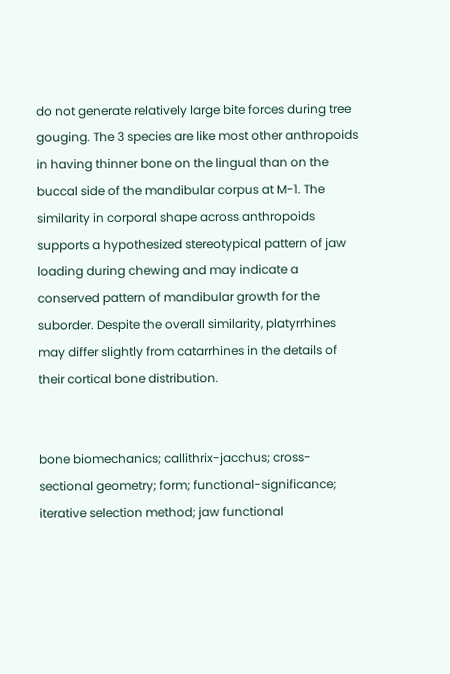do not generate relatively large bite forces during tree gouging. The 3 species are like most other anthropoids in having thinner bone on the lingual than on the buccal side of the mandibular corpus at M-1. The similarity in corporal shape across anthropoids supports a hypothesized stereotypical pattern of jaw loading during chewing and may indicate a conserved pattern of mandibular growth for the suborder. Despite the overall similarity, platyrrhines may differ slightly from catarrhines in the details of their cortical bone distribution.


bone biomechanics; callithrix-jacchus; cross-sectional geometry; form; functional-significance; iterative selection method; jaw functional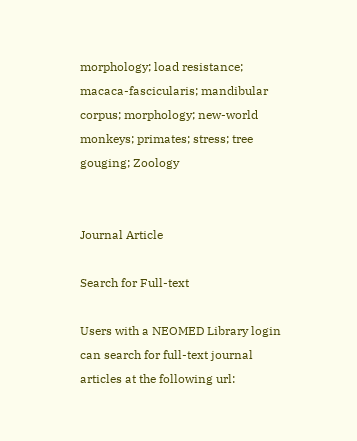morphology; load resistance; macaca-fascicularis; mandibular corpus; morphology; new-world monkeys; primates; stress; tree gouging; Zoology


Journal Article

Search for Full-text

Users with a NEOMED Library login can search for full-text journal articles at the following url: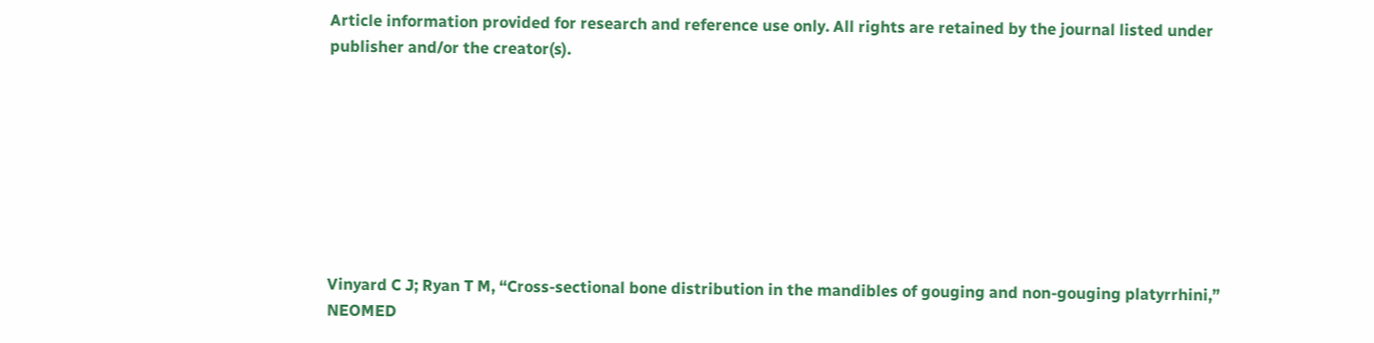Article information provided for research and reference use only. All rights are retained by the journal listed under publisher and/or the creator(s).








Vinyard C J; Ryan T M, “Cross-sectional bone distribution in the mandibles of gouging and non-gouging platyrrhini,” NEOMED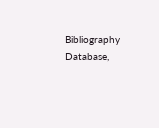Bibliography Database,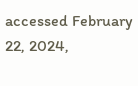accessed February 22, 2024,